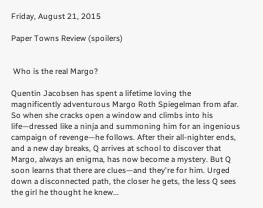Friday, August 21, 2015

Paper Towns Review (spoilers)


 Who is the real Margo?

Quentin Jacobsen has spent a lifetime loving the magnificently adventurous Margo Roth Spiegelman from afar. So when she cracks open a window and climbs into his life—dressed like a ninja and summoning him for an ingenious campaign of revenge—he follows. After their all-nighter ends, and a new day breaks, Q arrives at school to discover that Margo, always an enigma, has now become a mystery. But Q soon learns that there are clues—and they're for him. Urged down a disconnected path, the closer he gets, the less Q sees the girl he thought he knew...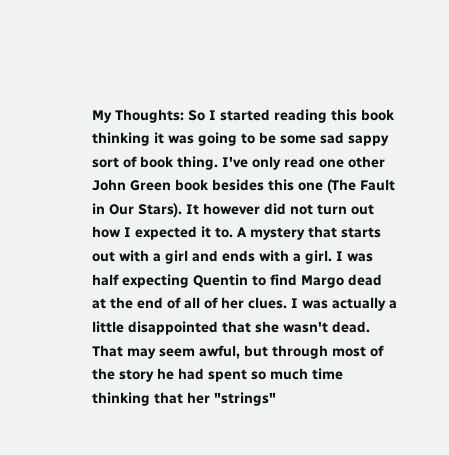My Thoughts: So I started reading this book thinking it was going to be some sad sappy sort of book thing. I've only read one other John Green book besides this one (The Fault in Our Stars). It however did not turn out how I expected it to. A mystery that starts out with a girl and ends with a girl. I was half expecting Quentin to find Margo dead at the end of all of her clues. I was actually a little disappointed that she wasn't dead. That may seem awful, but through most of the story he had spent so much time thinking that her "strings"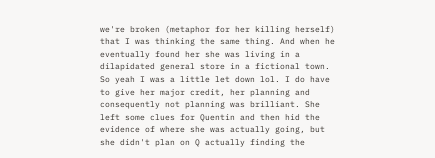we're broken (metaphor for her killing herself) that I was thinking the same thing. And when he eventually found her she was living in a dilapidated general store in a fictional town. So yeah I was a little let down lol. I do have to give her major credit, her planning and consequently not planning was brilliant. She left some clues for Quentin and then hid the evidence of where she was actually going, but she didn't plan on Q actually finding the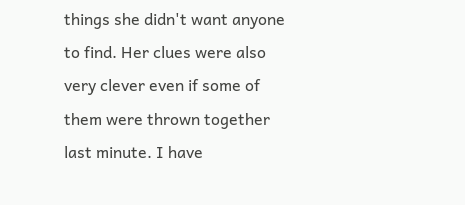things she didn't want anyone to find. Her clues were also very clever even if some of them were thrown together last minute. I have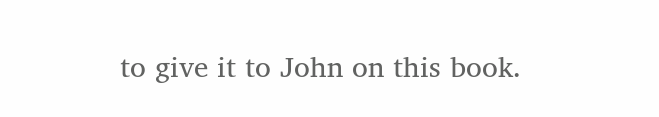to give it to John on this book.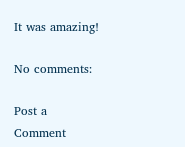It was amazing!

No comments:

Post a Comment